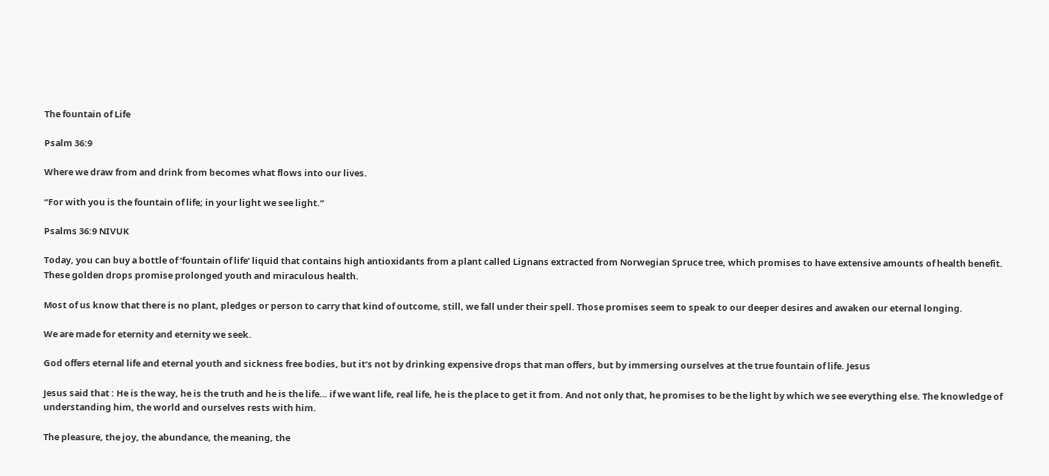The fountain of Life

Psalm 36:9

Where we draw from and drink from becomes what flows into our lives.

“For with you is the fountain of life; in your light we see light.”

Psalms 36:9 NIVUK

Today, you can buy a bottle of ’fountain of life’ liquid that contains high antioxidants from a plant called Lignans extracted from Norwegian Spruce tree, which promises to have extensive amounts of health benefit. These golden drops promise prolonged youth and miraculous health.

Most of us know that there is no plant, pledges or person to carry that kind of outcome, still, we fall under their spell. Those promises seem to speak to our deeper desires and awaken our eternal longing.

We are made for eternity and eternity we seek.

God offers eternal life and eternal youth and sickness free bodies, but it’s not by drinking expensive drops that man offers, but by immersing ourselves at the true fountain of life. Jesus

Jesus said that : He is the way, he is the truth and he is the life… if we want life, real life, he is the place to get it from. And not only that, he promises to be the light by which we see everything else. The knowledge of understanding him, the world and ourselves rests with him.

The pleasure, the joy, the abundance, the meaning, the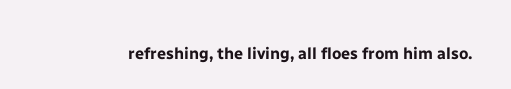refreshing, the living, all floes from him also.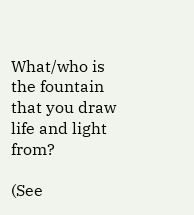What/who is the fountain that you draw life and light from?

(See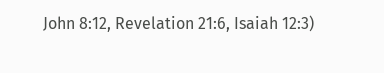John 8:12, Revelation 21:6, Isaiah 12:3)